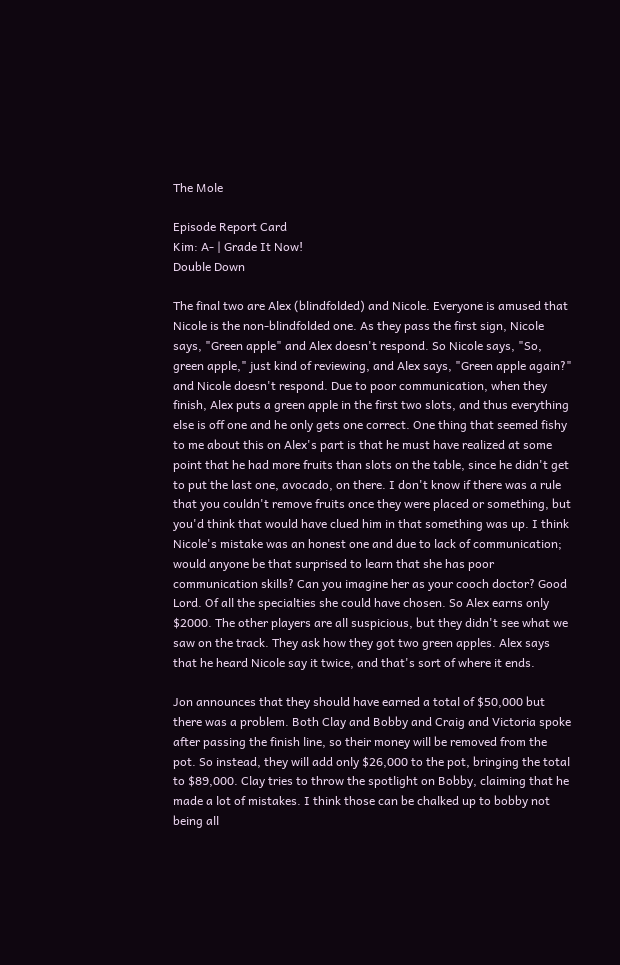The Mole

Episode Report Card
Kim: A- | Grade It Now!
Double Down

The final two are Alex (blindfolded) and Nicole. Everyone is amused that Nicole is the non-blindfolded one. As they pass the first sign, Nicole says, "Green apple" and Alex doesn't respond. So Nicole says, "So, green apple," just kind of reviewing, and Alex says, "Green apple again?" and Nicole doesn't respond. Due to poor communication, when they finish, Alex puts a green apple in the first two slots, and thus everything else is off one and he only gets one correct. One thing that seemed fishy to me about this on Alex's part is that he must have realized at some point that he had more fruits than slots on the table, since he didn't get to put the last one, avocado, on there. I don't know if there was a rule that you couldn't remove fruits once they were placed or something, but you'd think that would have clued him in that something was up. I think Nicole's mistake was an honest one and due to lack of communication; would anyone be that surprised to learn that she has poor communication skills? Can you imagine her as your cooch doctor? Good Lord. Of all the specialties she could have chosen. So Alex earns only $2000. The other players are all suspicious, but they didn't see what we saw on the track. They ask how they got two green apples. Alex says that he heard Nicole say it twice, and that's sort of where it ends.

Jon announces that they should have earned a total of $50,000 but there was a problem. Both Clay and Bobby and Craig and Victoria spoke after passing the finish line, so their money will be removed from the pot. So instead, they will add only $26,000 to the pot, bringing the total to $89,000. Clay tries to throw the spotlight on Bobby, claiming that he made a lot of mistakes. I think those can be chalked up to bobby not being all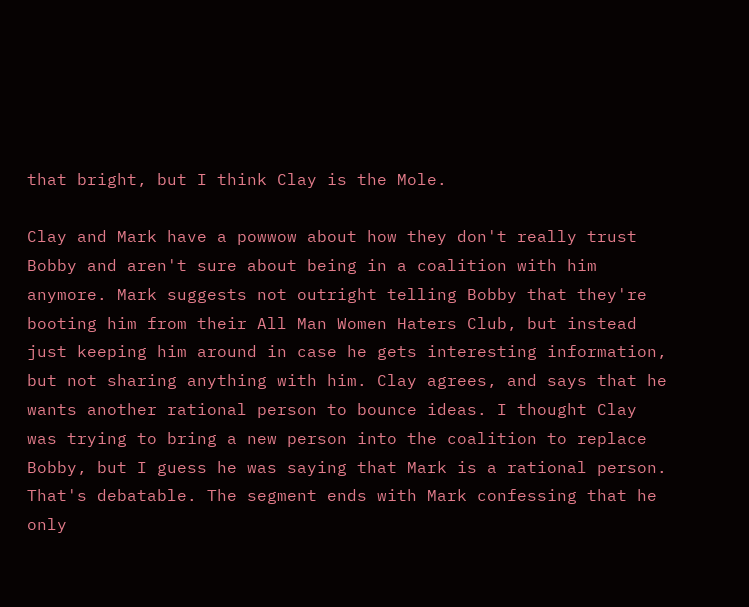that bright, but I think Clay is the Mole.

Clay and Mark have a powwow about how they don't really trust Bobby and aren't sure about being in a coalition with him anymore. Mark suggests not outright telling Bobby that they're booting him from their All Man Women Haters Club, but instead just keeping him around in case he gets interesting information, but not sharing anything with him. Clay agrees, and says that he wants another rational person to bounce ideas. I thought Clay was trying to bring a new person into the coalition to replace Bobby, but I guess he was saying that Mark is a rational person. That's debatable. The segment ends with Mark confessing that he only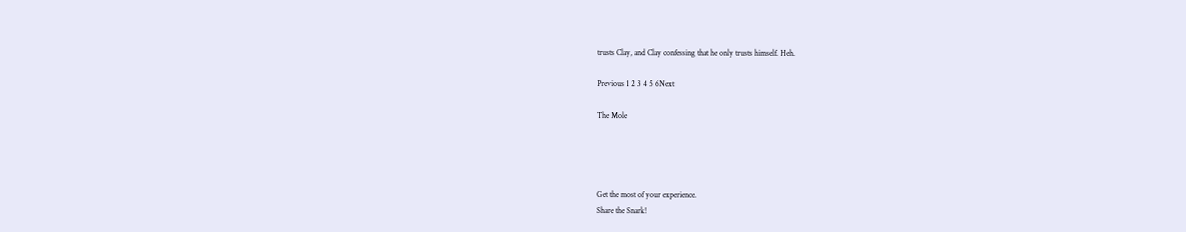trusts Clay, and Clay confessing that he only trusts himself. Heh.

Previous 1 2 3 4 5 6Next

The Mole




Get the most of your experience.
Share the Snark!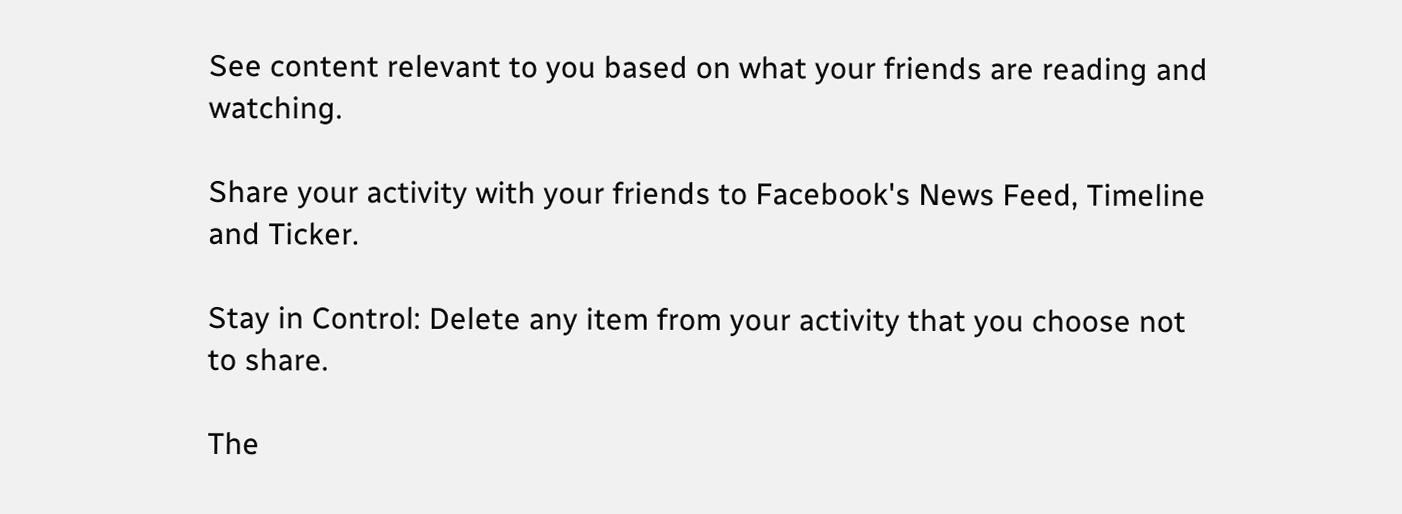See content relevant to you based on what your friends are reading and watching.

Share your activity with your friends to Facebook's News Feed, Timeline and Ticker.

Stay in Control: Delete any item from your activity that you choose not to share.

The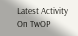Latest Activity On TwOP